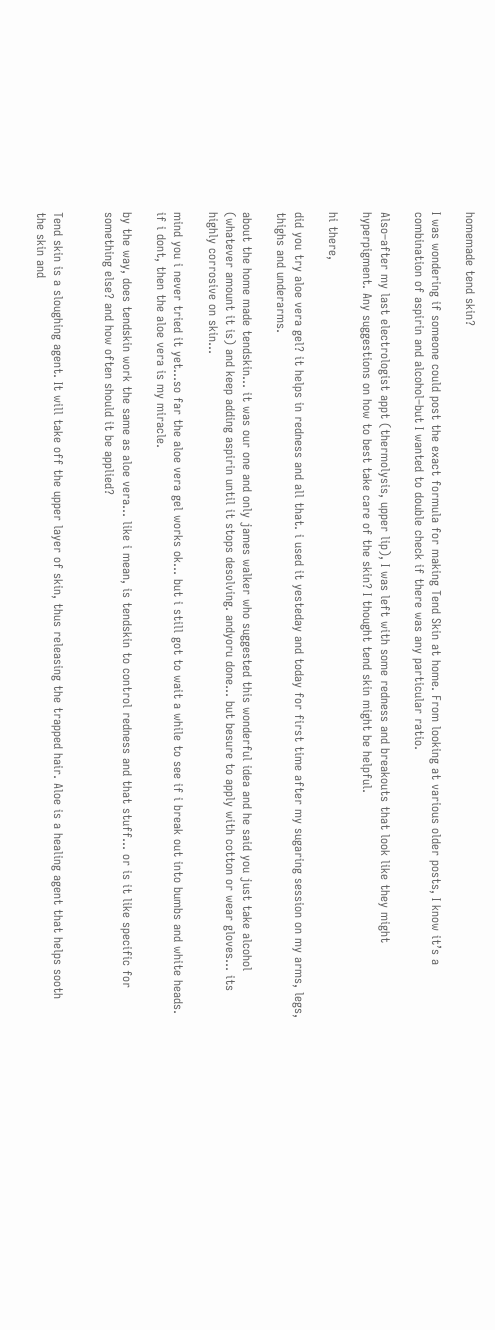homemade tend skin?

I was wondering if someone could post the exact formula for making Tend Skin at home. From looking at various older posts, I know it’s a combination of aspirin and alcohol–but I wanted to double check if there was any particular ratio.

Also–after my last electrologist appt (thermolysis, upper lip), I was left with some redness and breakouts that look like they might hyperpigment. Any suggestions on how to best take care of the skin? I thought tend skin might be helpful.

hi there,

did you try aloe vera gel? it helps in redness and all that. i used it yesteday and today for first time after my sugaring session on my arms, legs, thighs and underarms.

about the home made tendskin… it was our one and only james walker who suggested this wonderful idea and he said you just take alcohol (whatever amount it is) and keep adding aspirin until it stops desolving. andyoru done… but besure to apply with cotton or wear gloves… its highly corrosive on skin…

mind you i never tried it yet…so far the aloe vera gel works ok… but i still got to wait a while to see if i break out into bumbs and white heads. if i dont, then the aloe vera is my miracle.

by the way, does tendskin work the same as aloe vera… like i mean, is tendskin to control redness and that stuff… or is it like specific for something else? and how often should it be applied?


Tend skin is a sloughing agent. It will take off the upper layer of skin, thus releasing the trapped hair. Aloe is a healing agent that helps sooth the skin and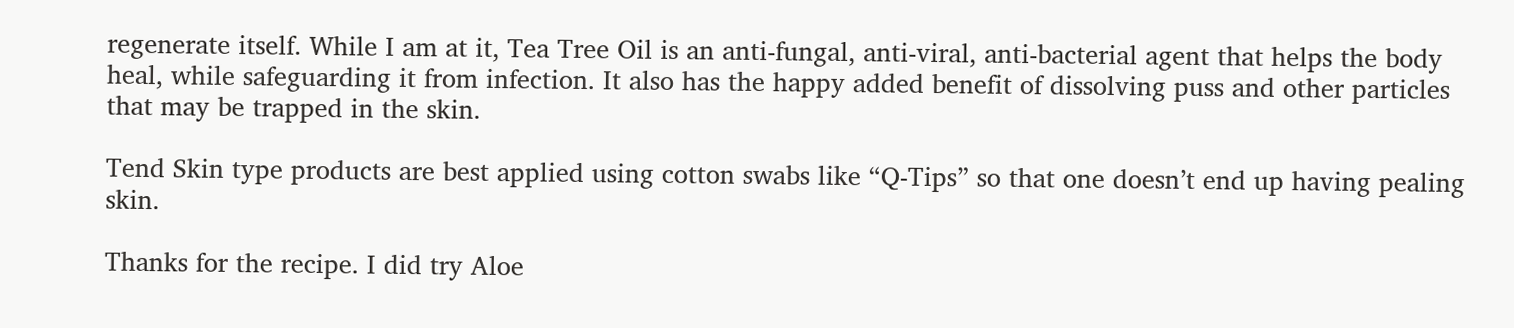regenerate itself. While I am at it, Tea Tree Oil is an anti-fungal, anti-viral, anti-bacterial agent that helps the body heal, while safeguarding it from infection. It also has the happy added benefit of dissolving puss and other particles that may be trapped in the skin.

Tend Skin type products are best applied using cotton swabs like “Q-Tips” so that one doesn’t end up having pealing skin.

Thanks for the recipe. I did try Aloe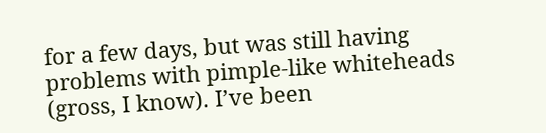for a few days, but was still having problems with pimple-like whiteheads (gross, I know). I’ve been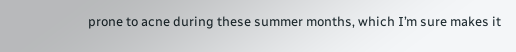prone to acne during these summer months, which I’m sure makes it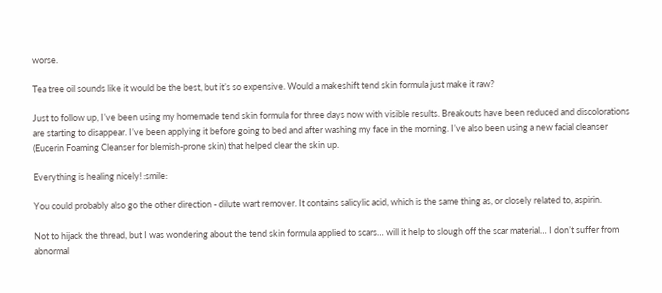worse.

Tea tree oil sounds like it would be the best, but it’s so expensive. Would a makeshift tend skin formula just make it raw?

Just to follow up, I’ve been using my homemade tend skin formula for three days now with visible results. Breakouts have been reduced and discolorations are starting to disappear. I’ve been applying it before going to bed and after washing my face in the morning. I’ve also been using a new facial cleanser (Eucerin Foaming Cleanser for blemish-prone skin) that helped clear the skin up.

Everything is healing nicely! :smile:

You could probably also go the other direction - dilute wart remover. It contains salicylic acid, which is the same thing as, or closely related to, aspirin.

Not to hijack the thread, but I was wondering about the tend skin formula applied to scars… will it help to slough off the scar material… I don’t suffer from abnormal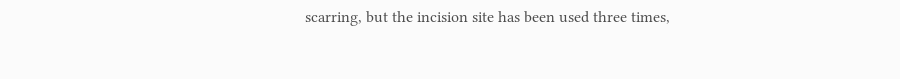scarring, but the incision site has been used three times,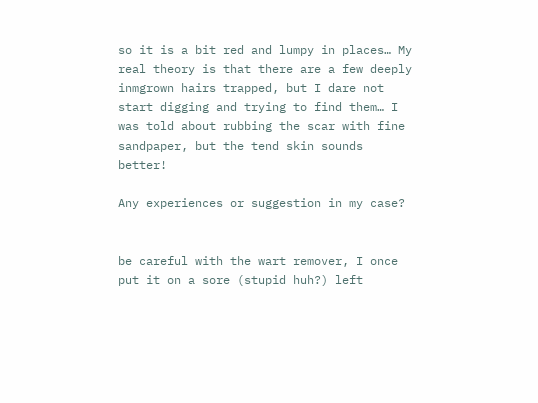so it is a bit red and lumpy in places… My real theory is that there are a few deeply inmgrown hairs trapped, but I dare not start digging and trying to find them… I was told about rubbing the scar with fine sandpaper, but the tend skin sounds better!

Any experiences or suggestion in my case?


be careful with the wart remover, I once put it on a sore (stupid huh?) left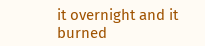it overnight and it burned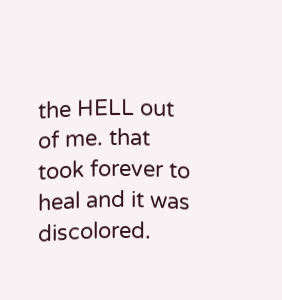the HELL out of me. that took forever to heal and it was discolored.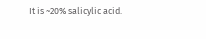It is ~20% salicylic acid.